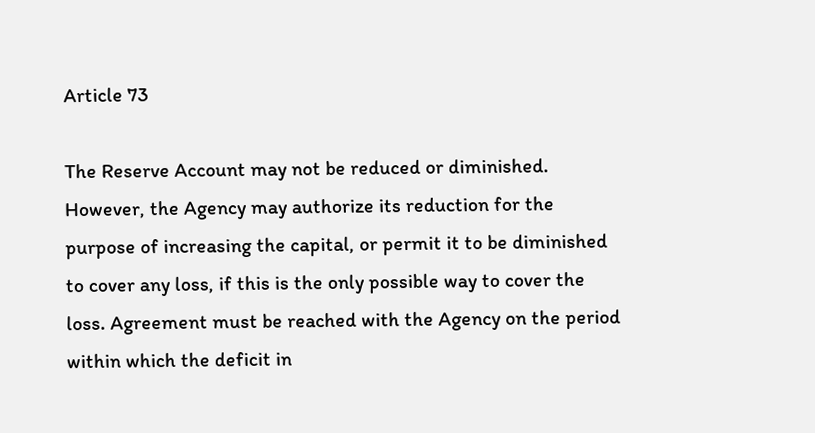Article 73

The Reserve Account may not be reduced or diminished. However, the Agency may authorize its reduction for the purpose of increasing the capital, or permit it to be diminished to cover any loss, if this is the only possible way to cover the loss. Agreement must be reached with the Agency on the period within which the deficit in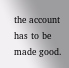the account has to be made good.